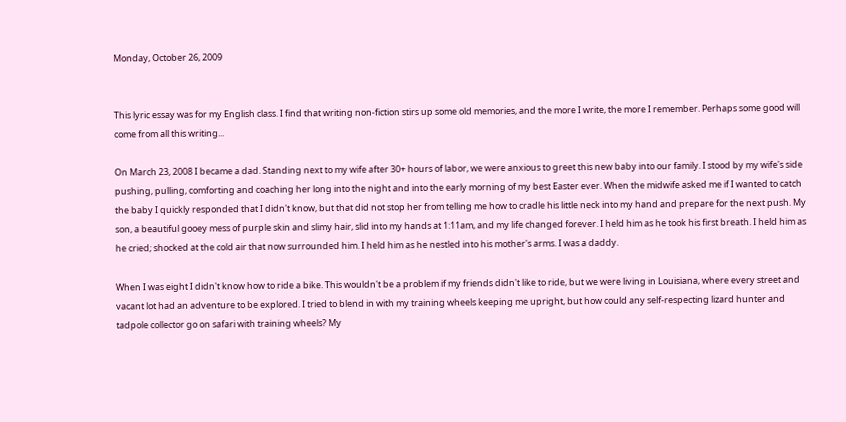Monday, October 26, 2009


This lyric essay was for my English class. I find that writing non-fiction stirs up some old memories, and the more I write, the more I remember. Perhaps some good will come from all this writing...

On March 23, 2008 I became a dad. Standing next to my wife after 30+ hours of labor, we were anxious to greet this new baby into our family. I stood by my wife's side pushing, pulling, comforting and coaching her long into the night and into the early morning of my best Easter ever. When the midwife asked me if I wanted to catch the baby I quickly responded that I didn't know, but that did not stop her from telling me how to cradle his little neck into my hand and prepare for the next push. My son, a beautiful gooey mess of purple skin and slimy hair, slid into my hands at 1:11am, and my life changed forever. I held him as he took his first breath. I held him as he cried; shocked at the cold air that now surrounded him. I held him as he nestled into his mother's arms. I was a daddy.

When I was eight I didn't know how to ride a bike. This wouldn't be a problem if my friends didn't like to ride, but we were living in Louisiana, where every street and vacant lot had an adventure to be explored. I tried to blend in with my training wheels keeping me upright, but how could any self-respecting lizard hunter and tadpole collector go on safari with training wheels? My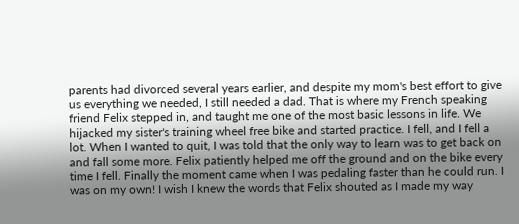parents had divorced several years earlier, and despite my mom's best effort to give us everything we needed, I still needed a dad. That is where my French speaking friend Felix stepped in, and taught me one of the most basic lessons in life. We hijacked my sister's training wheel free bike and started practice. I fell, and I fell a lot. When I wanted to quit, I was told that the only way to learn was to get back on and fall some more. Felix patiently helped me off the ground and on the bike every time I fell. Finally the moment came when I was pedaling faster than he could run. I was on my own! I wish I knew the words that Felix shouted as I made my way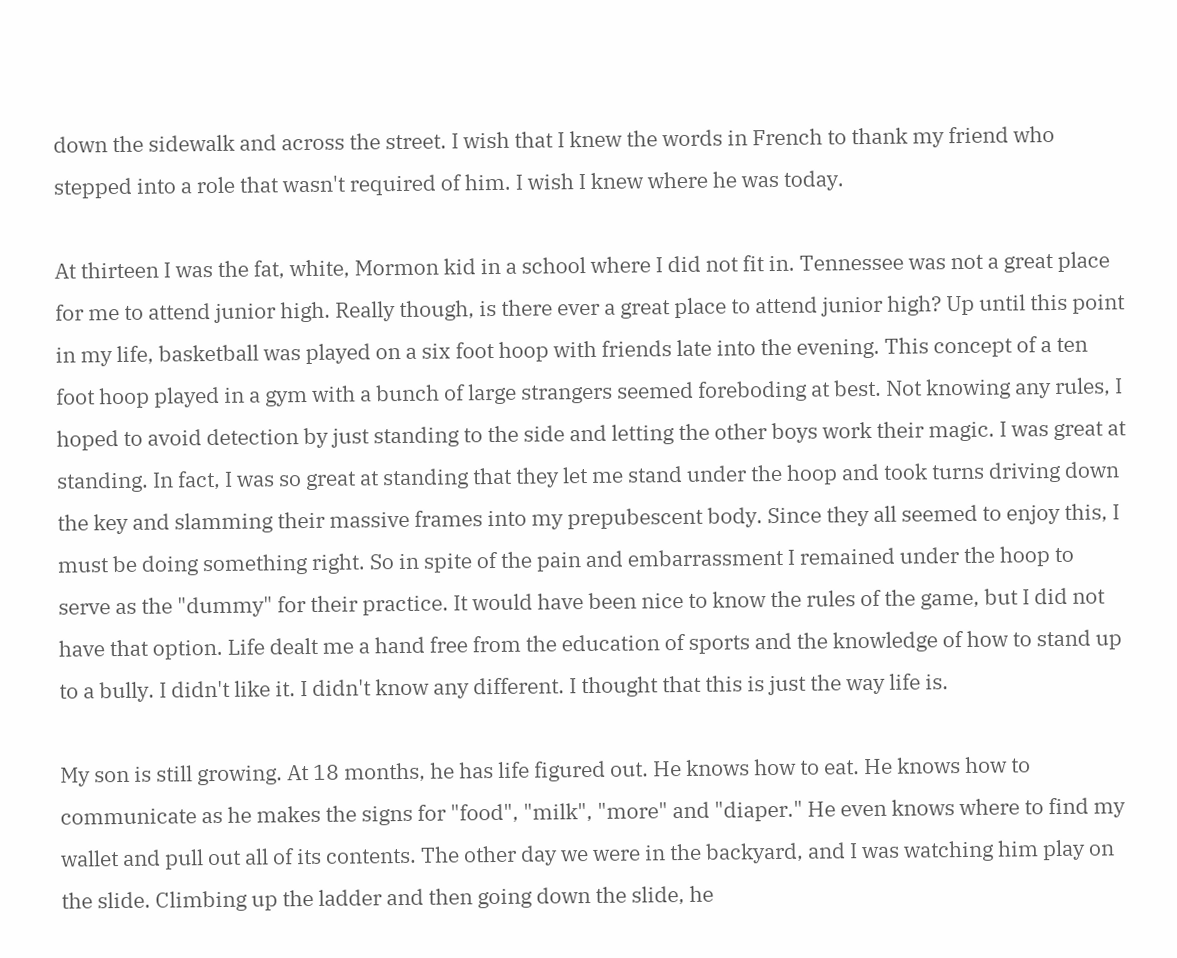down the sidewalk and across the street. I wish that I knew the words in French to thank my friend who stepped into a role that wasn't required of him. I wish I knew where he was today.

At thirteen I was the fat, white, Mormon kid in a school where I did not fit in. Tennessee was not a great place for me to attend junior high. Really though, is there ever a great place to attend junior high? Up until this point in my life, basketball was played on a six foot hoop with friends late into the evening. This concept of a ten foot hoop played in a gym with a bunch of large strangers seemed foreboding at best. Not knowing any rules, I hoped to avoid detection by just standing to the side and letting the other boys work their magic. I was great at standing. In fact, I was so great at standing that they let me stand under the hoop and took turns driving down the key and slamming their massive frames into my prepubescent body. Since they all seemed to enjoy this, I must be doing something right. So in spite of the pain and embarrassment I remained under the hoop to serve as the "dummy" for their practice. It would have been nice to know the rules of the game, but I did not have that option. Life dealt me a hand free from the education of sports and the knowledge of how to stand up to a bully. I didn't like it. I didn't know any different. I thought that this is just the way life is.

My son is still growing. At 18 months, he has life figured out. He knows how to eat. He knows how to communicate as he makes the signs for "food", "milk", "more" and "diaper." He even knows where to find my wallet and pull out all of its contents. The other day we were in the backyard, and I was watching him play on the slide. Climbing up the ladder and then going down the slide, he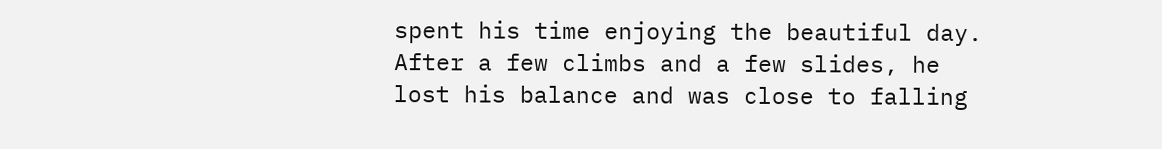spent his time enjoying the beautiful day. After a few climbs and a few slides, he lost his balance and was close to falling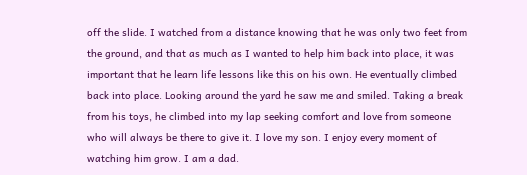off the slide. I watched from a distance knowing that he was only two feet from the ground, and that as much as I wanted to help him back into place, it was important that he learn life lessons like this on his own. He eventually climbed back into place. Looking around the yard he saw me and smiled. Taking a break from his toys, he climbed into my lap seeking comfort and love from someone who will always be there to give it. I love my son. I enjoy every moment of watching him grow. I am a dad.